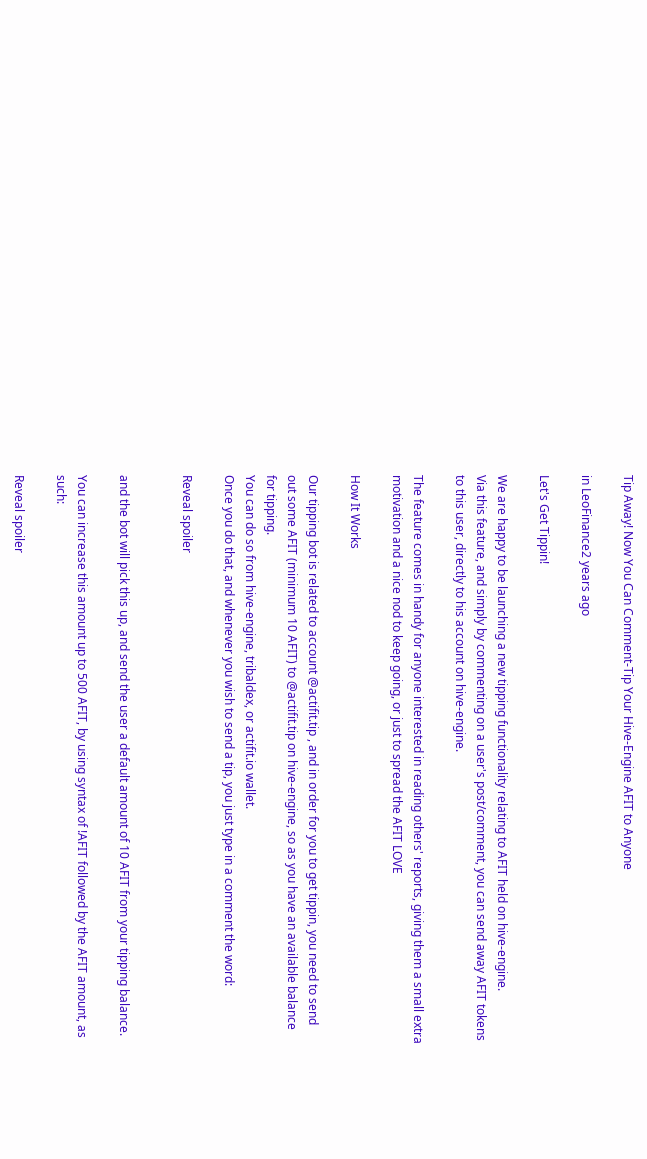Tip Away! Now You Can Comment-Tip Your Hive-Engine AFIT to Anyone

in LeoFinance2 years ago

Let's Get Tippin!

We are happy to be launching a new tipping functionality relating to AFIT held on hive-engine.
Via this feature, and simply by commenting on a user's post/comment, you can send away AFIT tokens to this user, directly to his account on hive-engine.

The feature comes in handy for anyone interested in reading others' reports, giving them a small extra motivation and a nice nod to keep going, or just to spread the AFIT LOVE

How It Works

Our tipping bot is related to account @actifit.tip , and in order for you to get tippin, you need to send out some AFIT (minimum 10 AFIT) to @actifit.tip on hive-engine, so as you have an available balance for tipping.
You can do so from hive-engine, tribaldex, or actifit.io wallet.
Once you do that, and whenever you wish to send a tip, you just type in a comment the word:

Reveal spoiler


and the bot will pick this up, and send the user a default amount of 10 AFIT from your tipping balance.

You can increase this amount up to 500 AFIT, by using syntax of !AFIT followed by the AFIT amount, as such:

Reveal spoiler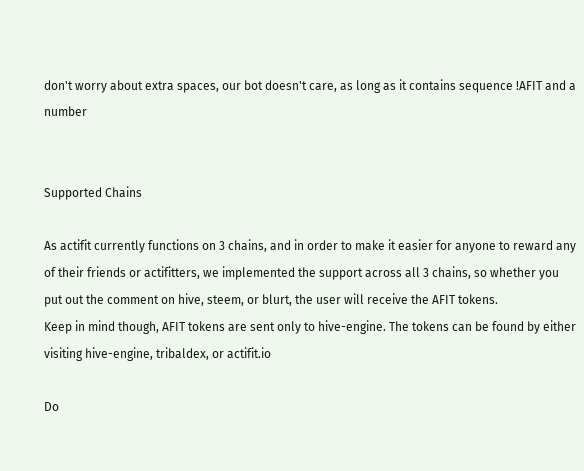don't worry about extra spaces, our bot doesn't care, as long as it contains sequence !AFIT and a number


Supported Chains

As actifit currently functions on 3 chains, and in order to make it easier for anyone to reward any of their friends or actifitters, we implemented the support across all 3 chains, so whether you put out the comment on hive, steem, or blurt, the user will receive the AFIT tokens.
Keep in mind though, AFIT tokens are sent only to hive-engine. The tokens can be found by either visiting hive-engine, tribaldex, or actifit.io

Do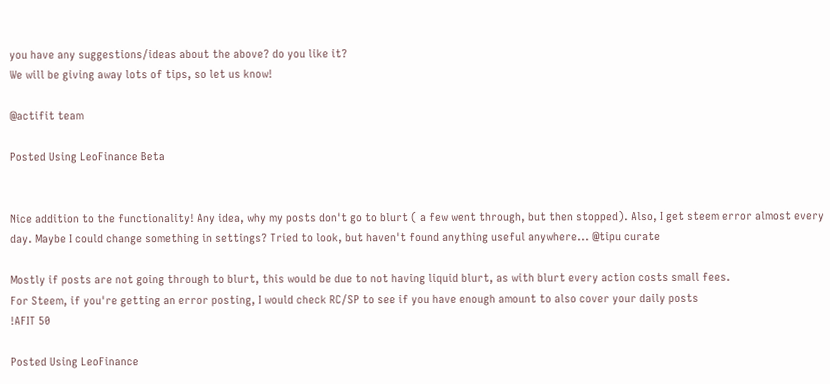you have any suggestions/ideas about the above? do you like it?
We will be giving away lots of tips, so let us know!

@actifit team

Posted Using LeoFinance Beta


Nice addition to the functionality! Any idea, why my posts don't go to blurt ( a few went through, but then stopped). Also, I get steem error almost every day. Maybe I could change something in settings? Tried to look, but haven't found anything useful anywhere... @tipu curate

Mostly if posts are not going through to blurt, this would be due to not having liquid blurt, as with blurt every action costs small fees.
For Steem, if you're getting an error posting, I would check RC/SP to see if you have enough amount to also cover your daily posts
!AFIT 50

Posted Using LeoFinance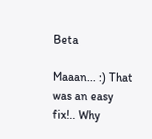Beta

Maaan... :) That was an easy fix!.. Why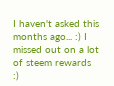I haven't asked this months ago... :) I missed out on a lot of steem rewards :)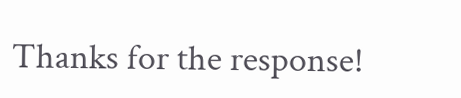Thanks for the response!